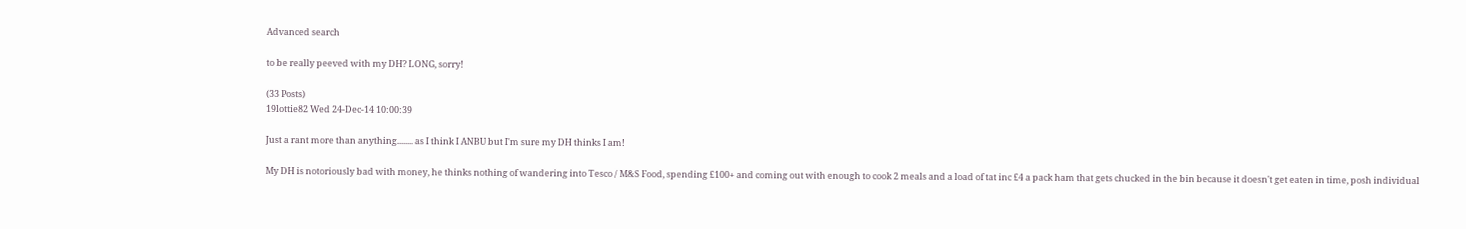Advanced search

to be really peeved with my DH? LONG, sorry!

(33 Posts)
19lottie82 Wed 24-Dec-14 10:00:39

Just a rant more than anything........ as I think I ANBU but I'm sure my DH thinks I am!

My DH is notoriously bad with money, he thinks nothing of wandering into Tesco / M&S Food, spending £100+ and coming out with enough to cook 2 meals and a load of tat inc £4 a pack ham that gets chucked in the bin because it doesn't get eaten in time, posh individual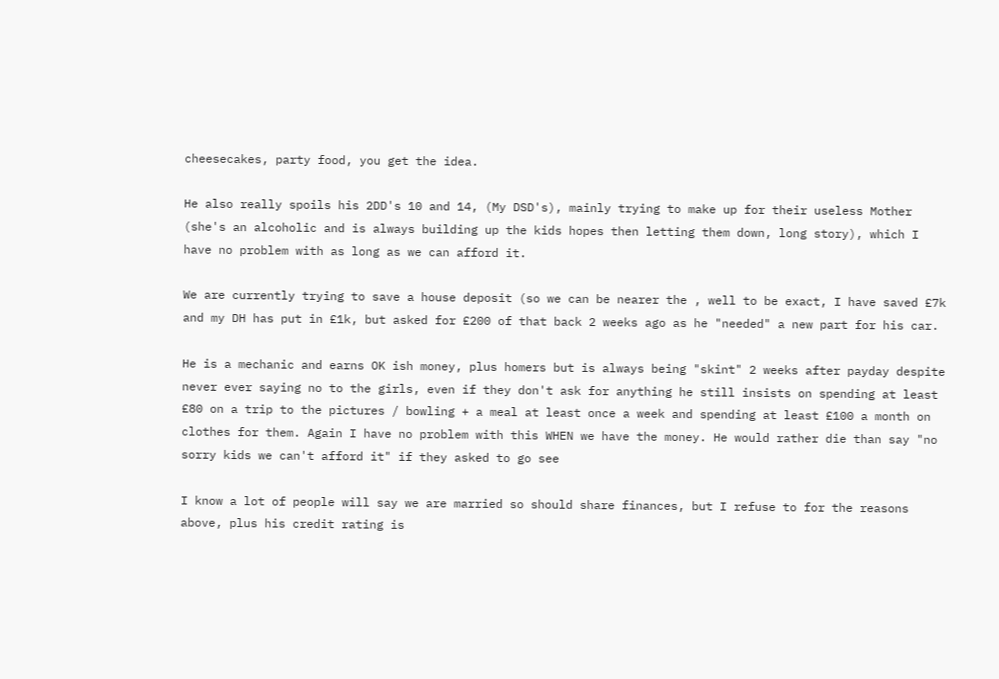cheesecakes, party food, you get the idea.

He also really spoils his 2DD's 10 and 14, (My DSD's), mainly trying to make up for their useless Mother (she's an alcoholic and is always building up the kids hopes then letting them down, long story), which I have no problem with as long as we can afford it.

We are currently trying to save a house deposit (so we can be nearer the , well to be exact, I have saved £7k and my DH has put in £1k, but asked for £200 of that back 2 weeks ago as he "needed" a new part for his car.

He is a mechanic and earns OK ish money, plus homers but is always being "skint" 2 weeks after payday despite never ever saying no to the girls, even if they don't ask for anything he still insists on spending at least £80 on a trip to the pictures / bowling + a meal at least once a week and spending at least £100 a month on clothes for them. Again I have no problem with this WHEN we have the money. He would rather die than say "no sorry kids we can't afford it" if they asked to go see

I know a lot of people will say we are married so should share finances, but I refuse to for the reasons above, plus his credit rating is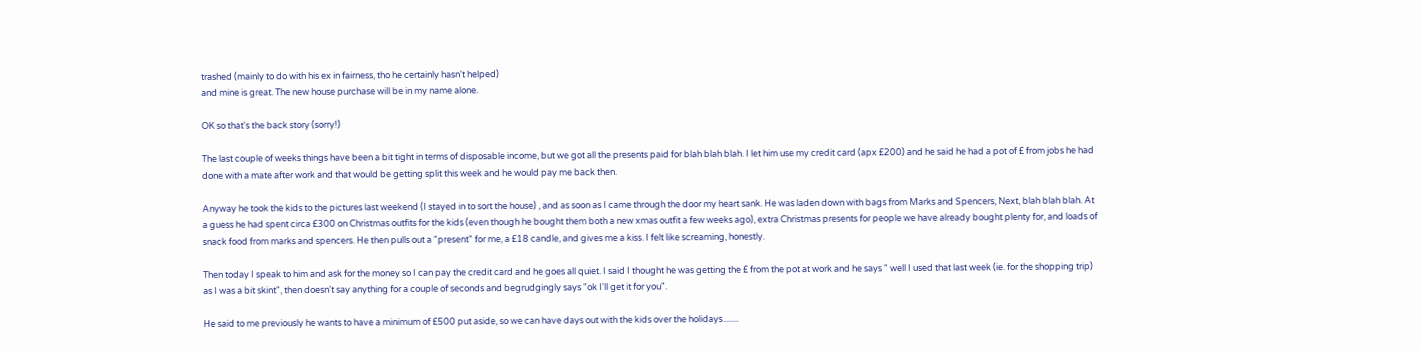trashed (mainly to do with his ex in fairness, tho he certainly hasn't helped)
and mine is great. The new house purchase will be in my name alone.

OK so that's the back story (sorry!)

The last couple of weeks things have been a bit tight in terms of disposable income, but we got all the presents paid for blah blah blah. I let him use my credit card (apx £200) and he said he had a pot of £ from jobs he had done with a mate after work and that would be getting split this week and he would pay me back then.

Anyway he took the kids to the pictures last weekend (I stayed in to sort the house) , and as soon as I came through the door my heart sank. He was laden down with bags from Marks and Spencers, Next, blah blah blah. At a guess he had spent circa £300 on Christmas outfits for the kids (even though he bought them both a new xmas outfit a few weeks ago), extra Christmas presents for people we have already bought plenty for, and loads of snack food from marks and spencers. He then pulls out a "present" for me, a £18 candle, and gives me a kiss. I felt like screaming, honestly.

Then today I speak to him and ask for the money so I can pay the credit card and he goes all quiet. I said I thought he was getting the £ from the pot at work and he says " well I used that last week (ie. for the shopping trip) as I was a bit skint", then doesn't say anything for a couple of seconds and begrudgingly says "ok I'll get it for you".

He said to me previously he wants to have a minimum of £500 put aside, so we can have days out with the kids over the holidays........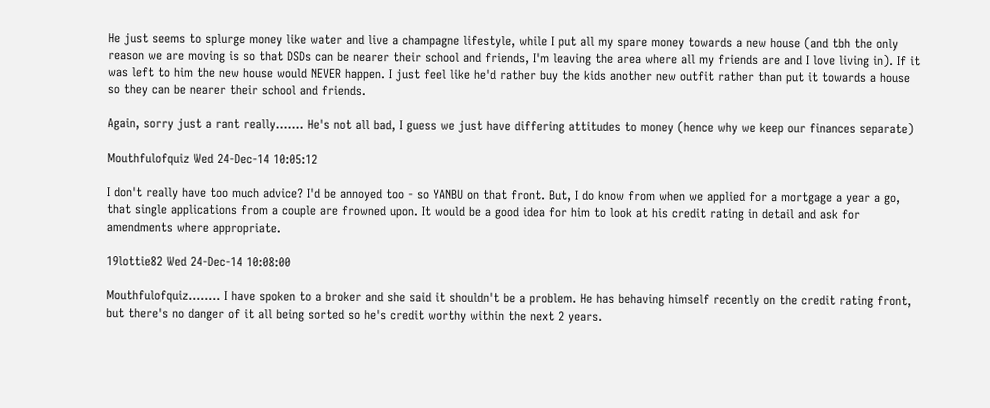He just seems to splurge money like water and live a champagne lifestyle, while I put all my spare money towards a new house (and tbh the only reason we are moving is so that DSDs can be nearer their school and friends, I'm leaving the area where all my friends are and I love living in). If it was left to him the new house would NEVER happen. I just feel like he'd rather buy the kids another new outfit rather than put it towards a house so they can be nearer their school and friends.

Again, sorry just a rant really....... He's not all bad, I guess we just have differing attitudes to money (hence why we keep our finances separate)

Mouthfulofquiz Wed 24-Dec-14 10:05:12

I don't really have too much advice? I'd be annoyed too - so YANBU on that front. But, I do know from when we applied for a mortgage a year a go, that single applications from a couple are frowned upon. It would be a good idea for him to look at his credit rating in detail and ask for amendments where appropriate.

19lottie82 Wed 24-Dec-14 10:08:00

Mouthfulofquiz........ I have spoken to a broker and she said it shouldn't be a problem. He has behaving himself recently on the credit rating front, but there's no danger of it all being sorted so he's credit worthy within the next 2 years.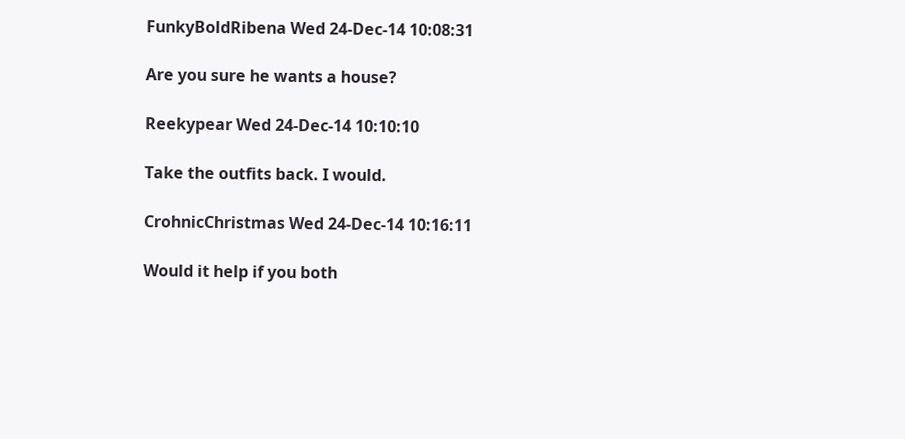FunkyBoldRibena Wed 24-Dec-14 10:08:31

Are you sure he wants a house?

Reekypear Wed 24-Dec-14 10:10:10

Take the outfits back. I would.

CrohnicChristmas Wed 24-Dec-14 10:16:11

Would it help if you both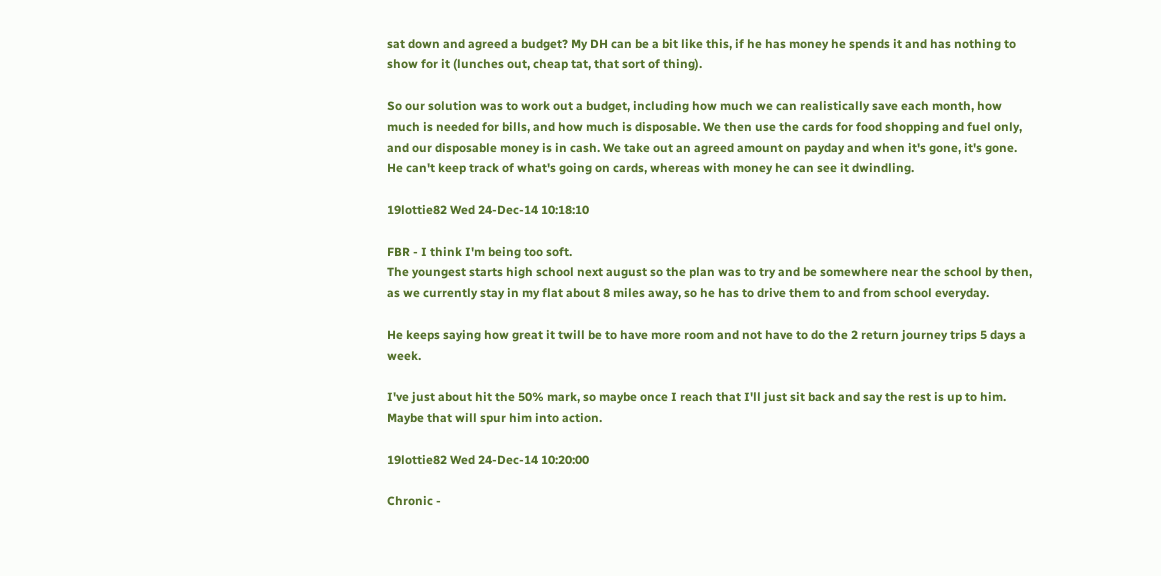sat down and agreed a budget? My DH can be a bit like this, if he has money he spends it and has nothing to show for it (lunches out, cheap tat, that sort of thing).

So our solution was to work out a budget, including how much we can realistically save each month, how much is needed for bills, and how much is disposable. We then use the cards for food shopping and fuel only, and our disposable money is in cash. We take out an agreed amount on payday and when it's gone, it's gone. He can't keep track of what's going on cards, whereas with money he can see it dwindling.

19lottie82 Wed 24-Dec-14 10:18:10

FBR - I think I'm being too soft.
The youngest starts high school next august so the plan was to try and be somewhere near the school by then, as we currently stay in my flat about 8 miles away, so he has to drive them to and from school everyday.

He keeps saying how great it twill be to have more room and not have to do the 2 return journey trips 5 days a week.

I've just about hit the 50% mark, so maybe once I reach that I'll just sit back and say the rest is up to him. Maybe that will spur him into action.

19lottie82 Wed 24-Dec-14 10:20:00

Chronic -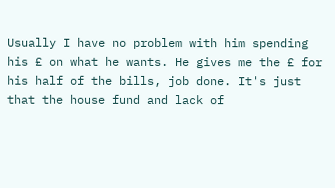Usually I have no problem with him spending his £ on what he wants. He gives me the £ for his half of the bills, job done. It's just that the house fund and lack of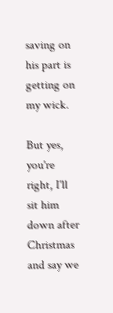saving on his part is getting on my wick.

But yes, you're right, I'll sit him down after Christmas and say we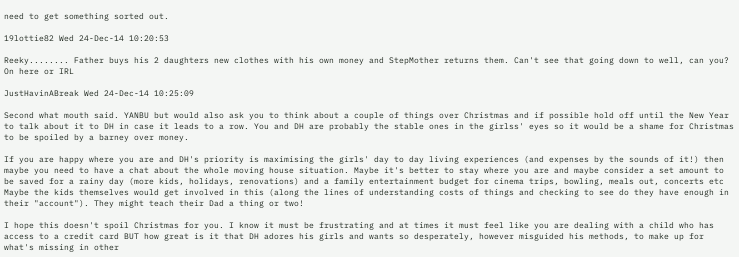need to get something sorted out.

19lottie82 Wed 24-Dec-14 10:20:53

Reeky........ Father buys his 2 daughters new clothes with his own money and StepMother returns them. Can't see that going down to well, can you? On here or IRL

JustHavinABreak Wed 24-Dec-14 10:25:09

Second what mouth said. YANBU but would also ask you to think about a couple of things over Christmas and if possible hold off until the New Year to talk about it to DH in case it leads to a row. You and DH are probably the stable ones in the girlss' eyes so it would be a shame for Christmas to be spoiled by a barney over money.

If you are happy where you are and DH's priority is maximising the girls' day to day living experiences (and expenses by the sounds of it!) then maybe you need to have a chat about the whole moving house situation. Maybe it's better to stay where you are and maybe consider a set amount to be saved for a rainy day (more kids, holidays, renovations) and a family entertainment budget for cinema trips, bowling, meals out, concerts etc Maybe the kids themselves would get involved in this (along the lines of understanding costs of things and checking to see do they have enough in their "account"). They might teach their Dad a thing or two!

I hope this doesn't spoil Christmas for you. I know it must be frustrating and at times it must feel like you are dealing with a child who has access to a credit card BUT how great is it that DH adores his girls and wants so desperately, however misguided his methods, to make up for what's missing in other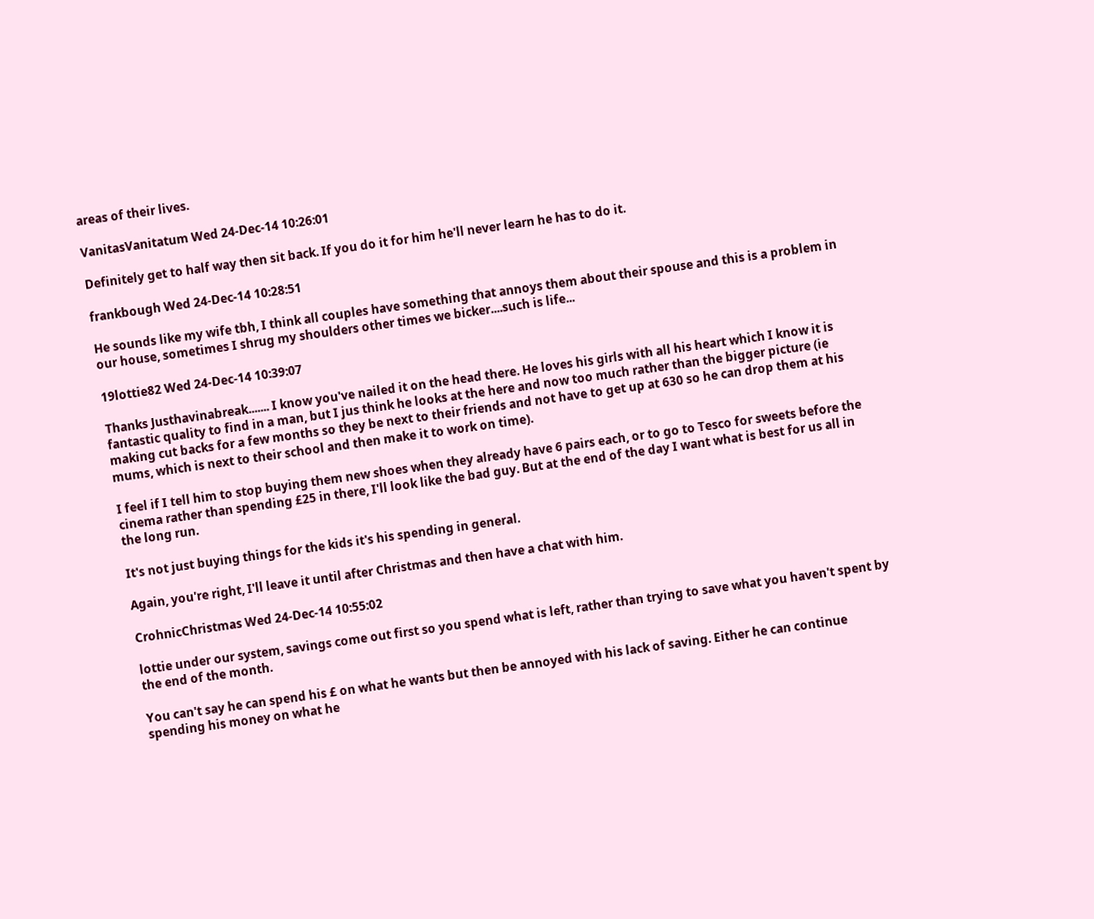areas of their lives.

VanitasVanitatum Wed 24-Dec-14 10:26:01

Definitely get to half way then sit back. If you do it for him he'll never learn he has to do it.

frankbough Wed 24-Dec-14 10:28:51

He sounds like my wife tbh, I think all couples have something that annoys them about their spouse and this is a problem in our house, sometimes I shrug my shoulders other times we bicker....such is life...

19lottie82 Wed 24-Dec-14 10:39:07

Thanks Justhavinabreak....... I know you've nailed it on the head there. He loves his girls with all his heart which I know it is fantastic quality to find in a man, but I jus think he looks at the here and now too much rather than the bigger picture (ie making cut backs for a few months so they be next to their friends and not have to get up at 630 so he can drop them at his mums, which is next to their school and then make it to work on time).

I feel if I tell him to stop buying them new shoes when they already have 6 pairs each, or to go to Tesco for sweets before the cinema rather than spending £25 in there, I'll look like the bad guy. But at the end of the day I want what is best for us all in the long run.

It's not just buying things for the kids it's his spending in general.

Again, you're right, I'll leave it until after Christmas and then have a chat with him.

CrohnicChristmas Wed 24-Dec-14 10:55:02

lottie under our system, savings come out first so you spend what is left, rather than trying to save what you haven't spent by the end of the month.

You can't say he can spend his £ on what he wants but then be annoyed with his lack of saving. Either he can continue spending his money on what he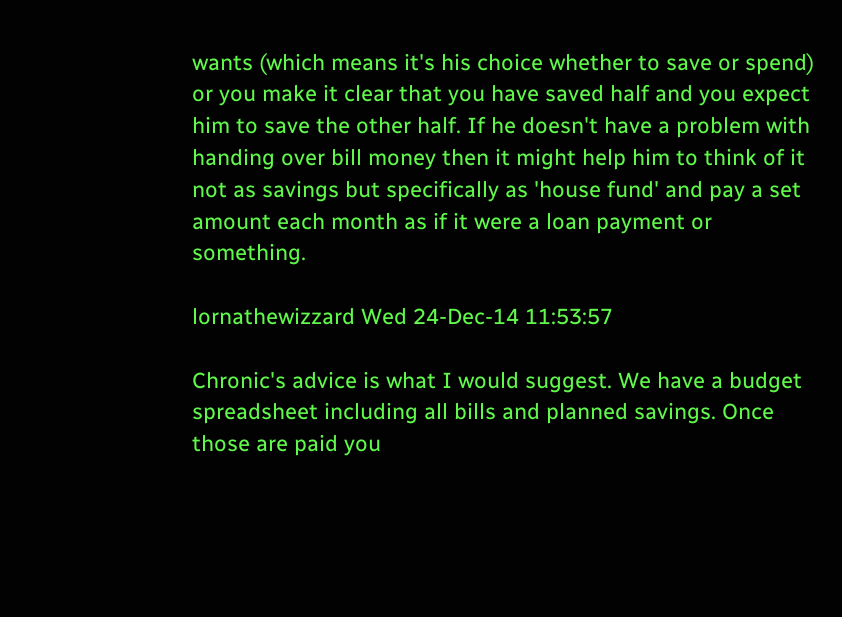wants (which means it's his choice whether to save or spend) or you make it clear that you have saved half and you expect him to save the other half. If he doesn't have a problem with handing over bill money then it might help him to think of it not as savings but specifically as 'house fund' and pay a set amount each month as if it were a loan payment or something.

lornathewizzard Wed 24-Dec-14 11:53:57

Chronic's advice is what I would suggest. We have a budget spreadsheet including all bills and planned savings. Once those are paid you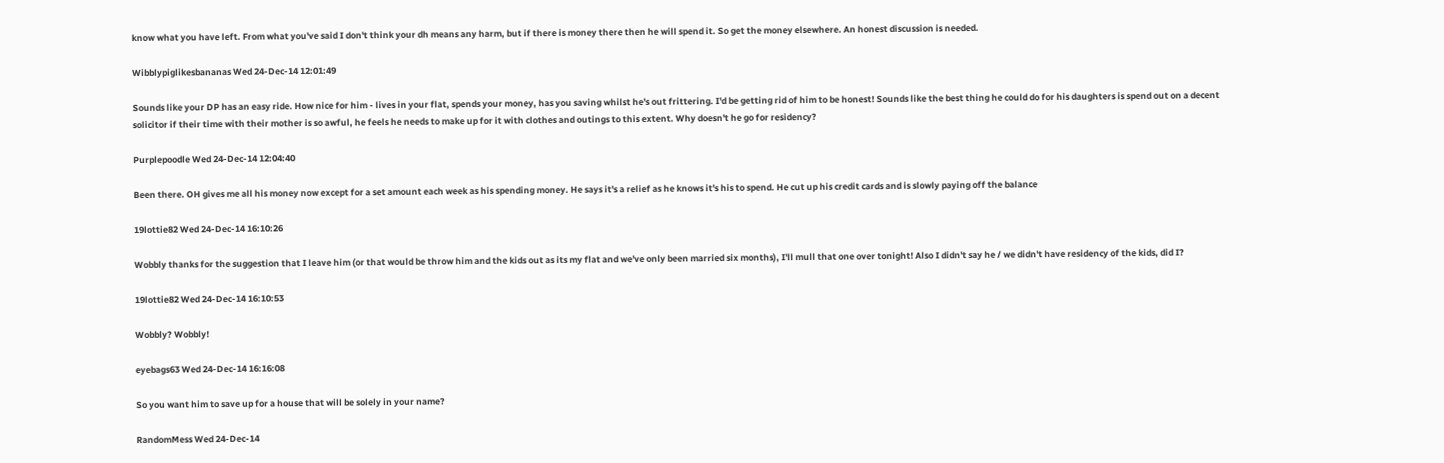know what you have left. From what you've said I don't think your dh means any harm, but if there is money there then he will spend it. So get the money elsewhere. An honest discussion is needed.

Wibblypiglikesbananas Wed 24-Dec-14 12:01:49

Sounds like your DP has an easy ride. How nice for him - lives in your flat, spends your money, has you saving whilst he's out frittering. I'd be getting rid of him to be honest! Sounds like the best thing he could do for his daughters is spend out on a decent solicitor if their time with their mother is so awful, he feels he needs to make up for it with clothes and outings to this extent. Why doesn't he go for residency?

Purplepoodle Wed 24-Dec-14 12:04:40

Been there. OH gives me all his money now except for a set amount each week as his spending money. He says it's a relief as he knows it's his to spend. He cut up his credit cards and is slowly paying off the balance

19lottie82 Wed 24-Dec-14 16:10:26

Wobbly thanks for the suggestion that I leave him (or that would be throw him and the kids out as its my flat and we've only been married six months), I'll mull that one over tonight! Also I didn't say he / we didn't have residency of the kids, did I?

19lottie82 Wed 24-Dec-14 16:10:53

Wobbly? Wobbly!

eyebags63 Wed 24-Dec-14 16:16:08

So you want him to save up for a house that will be solely in your name?

RandomMess Wed 24-Dec-14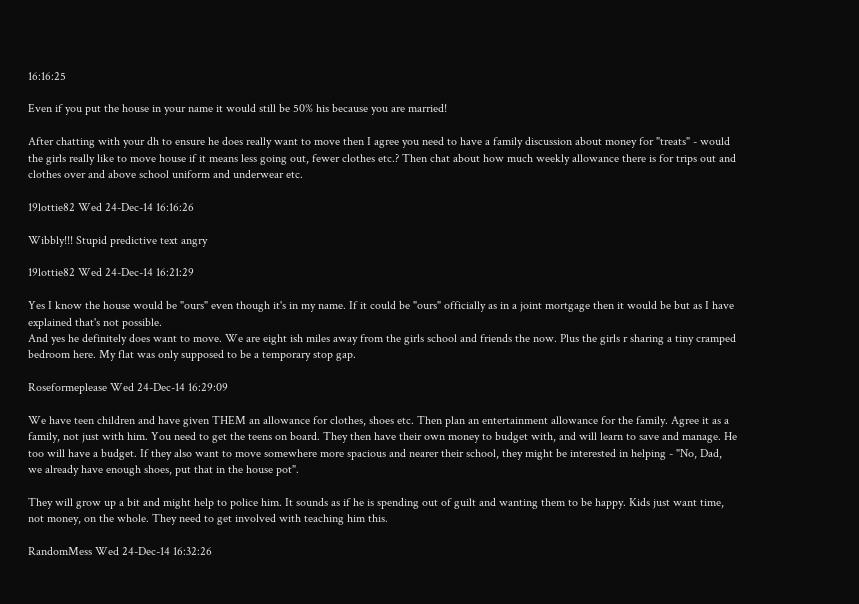16:16:25

Even if you put the house in your name it would still be 50% his because you are married!

After chatting with your dh to ensure he does really want to move then I agree you need to have a family discussion about money for "treats" - would the girls really like to move house if it means less going out, fewer clothes etc.? Then chat about how much weekly allowance there is for trips out and clothes over and above school uniform and underwear etc.

19lottie82 Wed 24-Dec-14 16:16:26

Wibbly!!! Stupid predictive text angry

19lottie82 Wed 24-Dec-14 16:21:29

Yes I know the house would be "ours" even though it's in my name. If it could be "ours" officially as in a joint mortgage then it would be but as I have explained that's not possible.
And yes he definitely does want to move. We are eight ish miles away from the girls school and friends the now. Plus the girls r sharing a tiny cramped bedroom here. My flat was only supposed to be a temporary stop gap.

Roseformeplease Wed 24-Dec-14 16:29:09

We have teen children and have given THEM an allowance for clothes, shoes etc. Then plan an entertainment allowance for the family. Agree it as a family, not just with him. You need to get the teens on board. They then have their own money to budget with, and will learn to save and manage. He too will have a budget. If they also want to move somewhere more spacious and nearer their school, they might be interested in helping - "No, Dad, we already have enough shoes, put that in the house pot".

They will grow up a bit and might help to police him. It sounds as if he is spending out of guilt and wanting them to be happy. Kids just want time, not money, on the whole. They need to get involved with teaching him this.

RandomMess Wed 24-Dec-14 16:32:26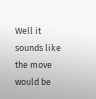Well it sounds like the move would be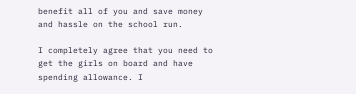benefit all of you and save money and hassle on the school run.

I completely agree that you need to get the girls on board and have spending allowance. I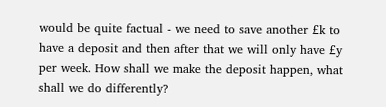would be quite factual - we need to save another £k to have a deposit and then after that we will only have £y per week. How shall we make the deposit happen, what shall we do differently?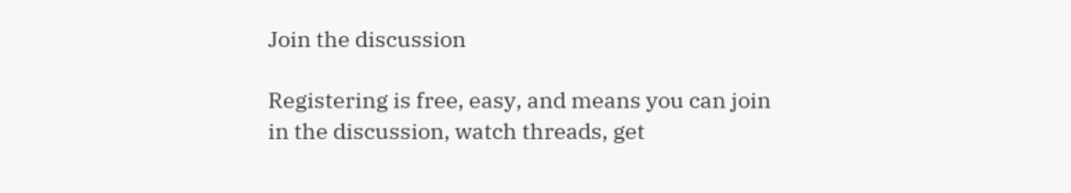Join the discussion

Registering is free, easy, and means you can join in the discussion, watch threads, get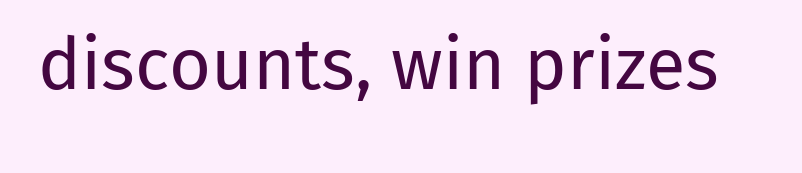discounts, win prizes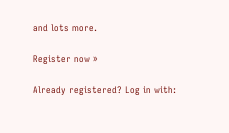and lots more.

Register now »

Already registered? Log in with: